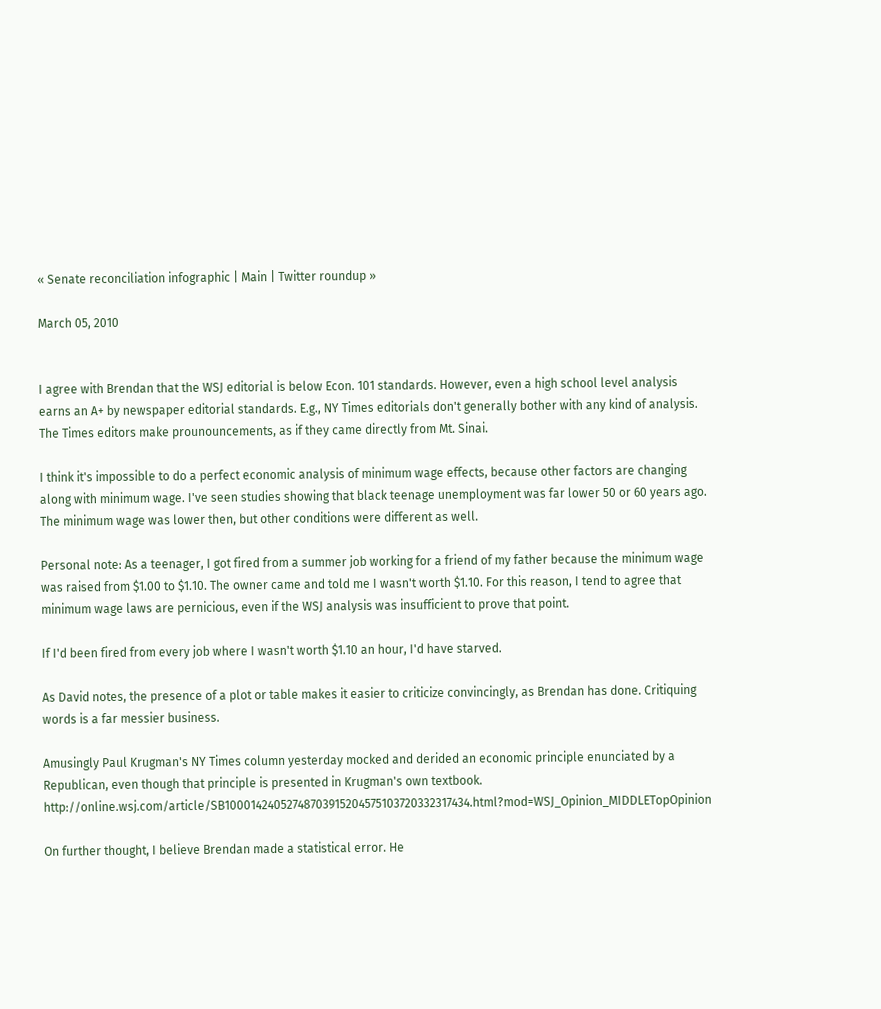« Senate reconciliation infographic | Main | Twitter roundup »

March 05, 2010


I agree with Brendan that the WSJ editorial is below Econ. 101 standards. However, even a high school level analysis earns an A+ by newspaper editorial standards. E.g., NY Times editorials don't generally bother with any kind of analysis. The Times editors make prounouncements, as if they came directly from Mt. Sinai.

I think it's impossible to do a perfect economic analysis of minimum wage effects, because other factors are changing along with minimum wage. I've seen studies showing that black teenage unemployment was far lower 50 or 60 years ago. The minimum wage was lower then, but other conditions were different as well.

Personal note: As a teenager, I got fired from a summer job working for a friend of my father because the minimum wage was raised from $1.00 to $1.10. The owner came and told me I wasn't worth $1.10. For this reason, I tend to agree that minimum wage laws are pernicious, even if the WSJ analysis was insufficient to prove that point.

If I'd been fired from every job where I wasn't worth $1.10 an hour, I'd have starved.

As David notes, the presence of a plot or table makes it easier to criticize convincingly, as Brendan has done. Critiquing words is a far messier business.

Amusingly Paul Krugman's NY Times column yesterday mocked and derided an economic principle enunciated by a Republican, even though that principle is presented in Krugman's own textbook. http://online.wsj.com/article/SB10001424052748703915204575103720332317434.html?mod=WSJ_Opinion_MIDDLETopOpinion

On further thought, I believe Brendan made a statistical error. He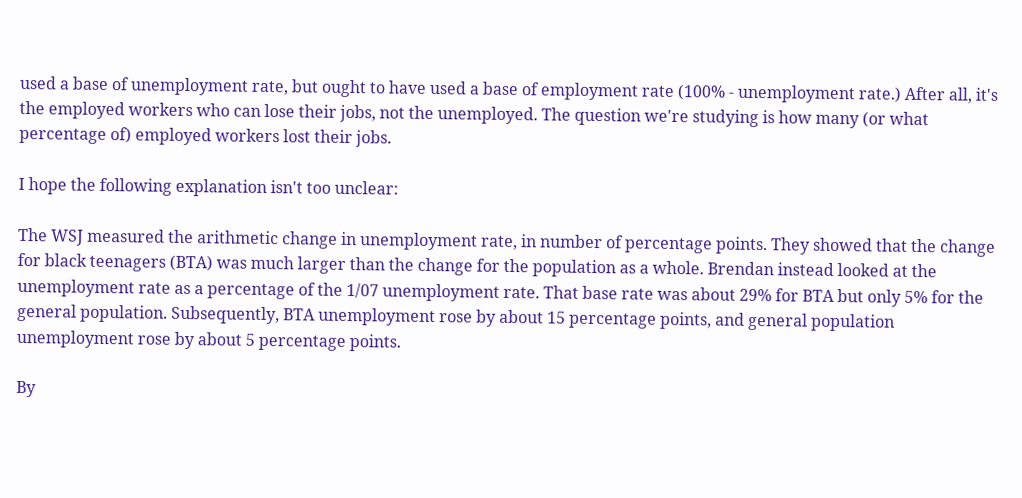used a base of unemployment rate, but ought to have used a base of employment rate (100% - unemployment rate.) After all, it's the employed workers who can lose their jobs, not the unemployed. The question we're studying is how many (or what percentage of) employed workers lost their jobs.

I hope the following explanation isn't too unclear:

The WSJ measured the arithmetic change in unemployment rate, in number of percentage points. They showed that the change for black teenagers (BTA) was much larger than the change for the population as a whole. Brendan instead looked at the unemployment rate as a percentage of the 1/07 unemployment rate. That base rate was about 29% for BTA but only 5% for the general population. Subsequently, BTA unemployment rose by about 15 percentage points, and general population unemployment rose by about 5 percentage points.

By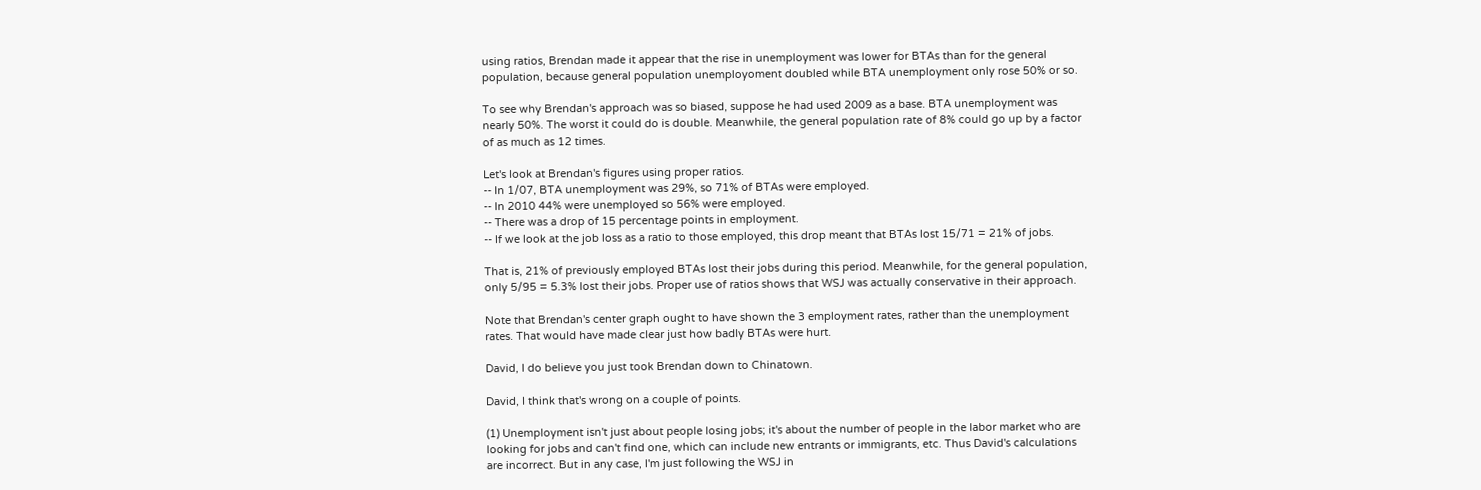using ratios, Brendan made it appear that the rise in unemployment was lower for BTAs than for the general population, because general population unemployoment doubled while BTA unemployment only rose 50% or so.

To see why Brendan's approach was so biased, suppose he had used 2009 as a base. BTA unemployment was nearly 50%. The worst it could do is double. Meanwhile, the general population rate of 8% could go up by a factor of as much as 12 times.

Let's look at Brendan's figures using proper ratios.
-- In 1/07, BTA unemployment was 29%, so 71% of BTAs were employed.
-- In 2010 44% were unemployed so 56% were employed.
-- There was a drop of 15 percentage points in employment.
-- If we look at the job loss as a ratio to those employed, this drop meant that BTAs lost 15/71 = 21% of jobs.

That is, 21% of previously employed BTAs lost their jobs during this period. Meanwhile, for the general population, only 5/95 = 5.3% lost their jobs. Proper use of ratios shows that WSJ was actually conservative in their approach.

Note that Brendan's center graph ought to have shown the 3 employment rates, rather than the unemployment rates. That would have made clear just how badly BTAs were hurt.

David, I do believe you just took Brendan down to Chinatown.

David, I think that's wrong on a couple of points.

(1) Unemployment isn't just about people losing jobs; it's about the number of people in the labor market who are looking for jobs and can't find one, which can include new entrants or immigrants, etc. Thus David's calculations are incorrect. But in any case, I'm just following the WSJ in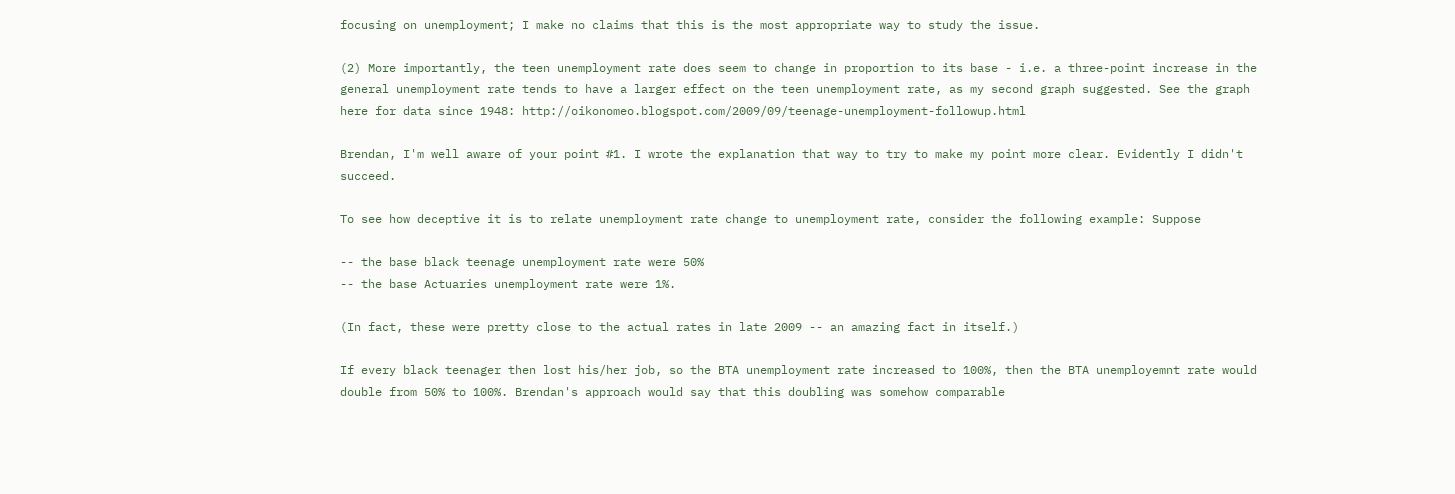focusing on unemployment; I make no claims that this is the most appropriate way to study the issue.

(2) More importantly, the teen unemployment rate does seem to change in proportion to its base - i.e. a three-point increase in the general unemployment rate tends to have a larger effect on the teen unemployment rate, as my second graph suggested. See the graph here for data since 1948: http://oikonomeo.blogspot.com/2009/09/teenage-unemployment-followup.html

Brendan, I'm well aware of your point #1. I wrote the explanation that way to try to make my point more clear. Evidently I didn't succeed.

To see how deceptive it is to relate unemployment rate change to unemployment rate, consider the following example: Suppose

-- the base black teenage unemployment rate were 50%
-- the base Actuaries unemployment rate were 1%.

(In fact, these were pretty close to the actual rates in late 2009 -- an amazing fact in itself.)

If every black teenager then lost his/her job, so the BTA unemployment rate increased to 100%, then the BTA unemployemnt rate would double from 50% to 100%. Brendan's approach would say that this doubling was somehow comparable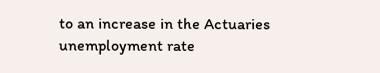to an increase in the Actuaries unemployment rate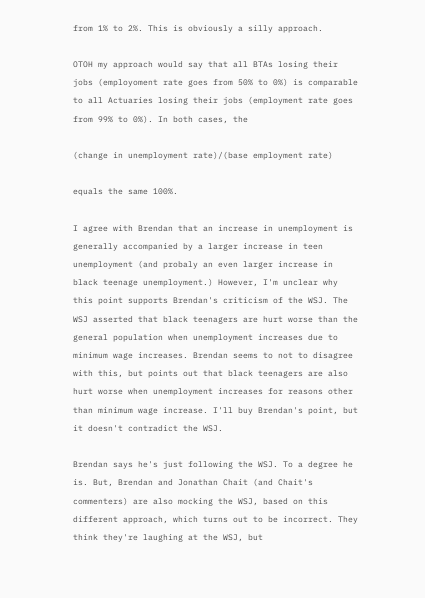from 1% to 2%. This is obviously a silly approach.

OTOH my approach would say that all BTAs losing their jobs (employoment rate goes from 50% to 0%) is comparable to all Actuaries losing their jobs (employment rate goes from 99% to 0%). In both cases, the

(change in unemployment rate)/(base employment rate)

equals the same 100%.

I agree with Brendan that an increase in unemployment is generally accompanied by a larger increase in teen unemployment (and probaly an even larger increase in black teenage unemployment.) However, I'm unclear why this point supports Brendan's criticism of the WSJ. The WSJ asserted that black teenagers are hurt worse than the general population when unemployment increases due to minimum wage increases. Brendan seems to not to disagree with this, but points out that black teenagers are also hurt worse when unemployment increases for reasons other than minimum wage increase. I'll buy Brendan's point, but it doesn't contradict the WSJ.

Brendan says he's just following the WSJ. To a degree he is. But, Brendan and Jonathan Chait (and Chait's commenters) are also mocking the WSJ, based on this different approach, which turns out to be incorrect. They think they're laughing at the WSJ, but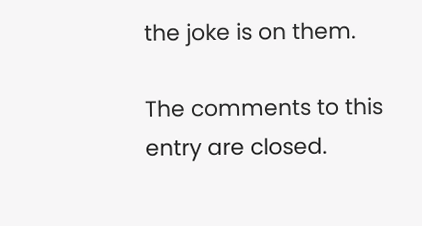the joke is on them.

The comments to this entry are closed.